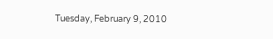Tuesday, February 9, 2010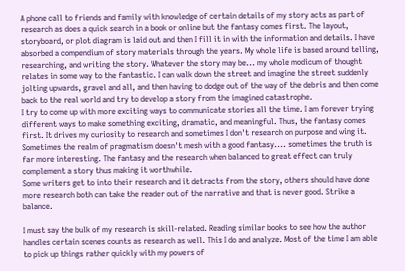A phone call to friends and family with knowledge of certain details of my story acts as part of research as does a quick search in a book or online but the fantasy comes first. The layout, storyboard, or plot diagram is laid out and then I fill it in with the information and details. I have absorbed a compendium of story materials through the years. My whole life is based around telling, researching, and writing the story. Whatever the story may be... my whole modicum of thought relates in some way to the fantastic. I can walk down the street and imagine the street suddenly jolting upwards, gravel and all, and then having to dodge out of the way of the debris and then come back to the real world and try to develop a story from the imagined catastrophe.
I try to come up with more exciting ways to communicate stories all the time. I am forever trying different ways to make something exciting, dramatic, and meaningful. Thus, the fantasy comes first. It drives my curiosity to research and sometimes I don't research on purpose and wing it. Sometimes the realm of pragmatism doesn't mesh with a good fantasy.... sometimes the truth is far more interesting. The fantasy and the research when balanced to great effect can truly complement a story thus making it worthwhile.
Some writers get to into their research and it detracts from the story, others should have done more research both can take the reader out of the narrative and that is never good. Strike a balance.

I must say the bulk of my research is skill-related. Reading similar books to see how the author handles certain scenes counts as research as well. This I do and analyze. Most of the time I am able to pick up things rather quickly with my powers of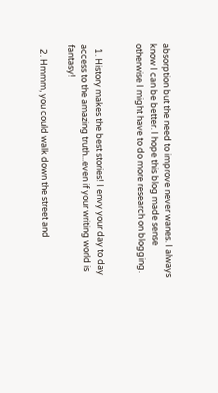absorption but the need to improve never wanes. I always know I can be better. I hope this blog made sense otherwise I might have to do more research on blogging.


  1. History makes the best stories! I envy your day to day access to the amazing truth...even if your writing world is fantasy!

  2. Hmmm, you could walk down the street and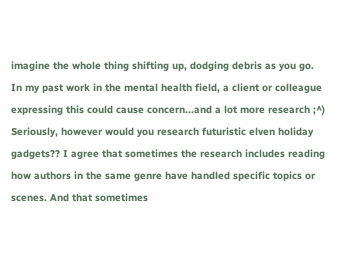imagine the whole thing shifting up, dodging debris as you go. In my past work in the mental health field, a client or colleague expressing this could cause concern...and a lot more research ;^) Seriously, however would you research futuristic elven holiday gadgets?? I agree that sometimes the research includes reading how authors in the same genre have handled specific topics or scenes. And that sometimes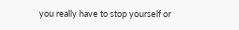you really have to stop yourself or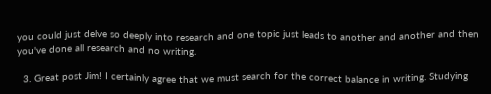you could just delve so deeply into research and one topic just leads to another and another and then you've done all research and no writing.

  3. Great post Jim! I certainly agree that we must search for the correct balance in writing. Studying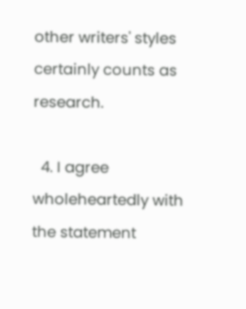other writers' styles certainly counts as research.

  4. I agree wholeheartedly with the statement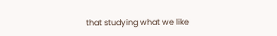that studying what we like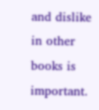and dislike in other books is important.